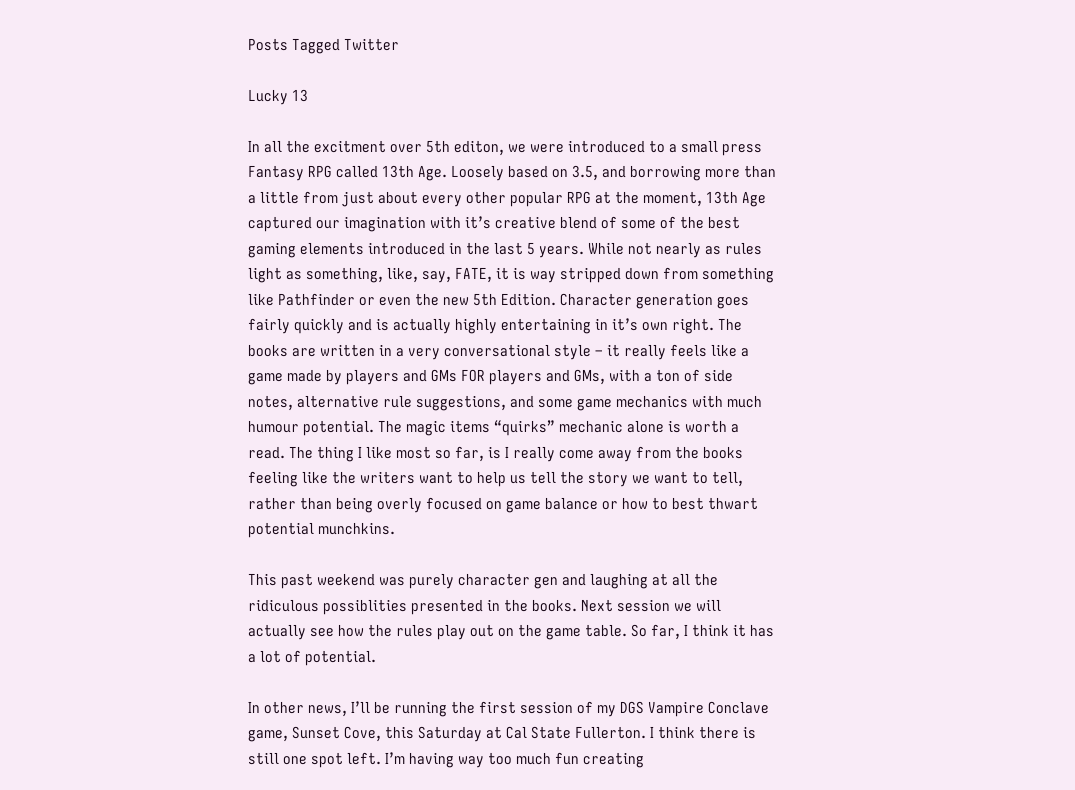Posts Tagged Twitter

Lucky 13

In all the excitment over 5th editon, we were introduced to a small press Fantasy RPG called 13th Age. Loosely based on 3.5, and borrowing more than a little from just about every other popular RPG at the moment, 13th Age captured our imagination with it’s creative blend of some of the best gaming elements introduced in the last 5 years. While not nearly as rules light as something, like, say, FATE, it is way stripped down from something like Pathfinder or even the new 5th Edition. Character generation goes fairly quickly and is actually highly entertaining in it’s own right. The books are written in a very conversational style – it really feels like a game made by players and GMs FOR players and GMs, with a ton of side notes, alternative rule suggestions, and some game mechanics with much humour potential. The magic items “quirks” mechanic alone is worth a read. The thing I like most so far, is I really come away from the books feeling like the writers want to help us tell the story we want to tell, rather than being overly focused on game balance or how to best thwart potential munchkins.

This past weekend was purely character gen and laughing at all the ridiculous possiblities presented in the books. Next session we will actually see how the rules play out on the game table. So far, I think it has a lot of potential.

In other news, I’ll be running the first session of my DGS Vampire Conclave game, Sunset Cove, this Saturday at Cal State Fullerton. I think there is still one spot left. I’m having way too much fun creating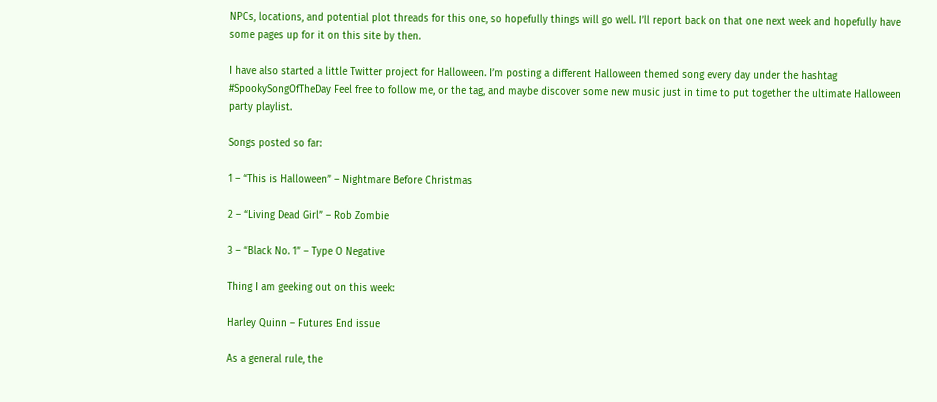NPCs, locations, and potential plot threads for this one, so hopefully things will go well. I’ll report back on that one next week and hopefully have some pages up for it on this site by then.

I have also started a little Twitter project for Halloween. I’m posting a different Halloween themed song every day under the hashtag #SpookySongOfTheDay Feel free to follow me, or the tag, and maybe discover some new music just in time to put together the ultimate Halloween party playlist.

Songs posted so far:

1 – “This is Halloween” – Nightmare Before Christmas

2 – “Living Dead Girl” – Rob Zombie

3 – “Black No. 1” – Type O Negative

Thing I am geeking out on this week:

Harley Quinn – Futures End issue

As a general rule, the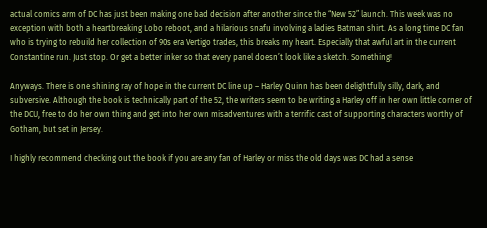actual comics arm of DC has just been making one bad decision after another since the “New 52” launch. This week was no exception with both a heartbreaking Lobo reboot, and a hilarious snafu involving a ladies Batman shirt. As a long time DC fan who is trying to rebuild her collection of 90s era Vertigo trades, this breaks my heart. Especially that awful art in the current Constantine run. Just stop. Or get a better inker so that every panel doesn’t look like a sketch. Something!

Anyways. There is one shining ray of hope in the current DC line up – Harley Quinn has been delightfully silly, dark, and subversive. Although the book is technically part of the 52, the writers seem to be writing a Harley off in her own little corner of the DCU, free to do her own thing and get into her own misadventures with a terrific cast of supporting characters worthy of Gotham, but set in Jersey.

I highly recommend checking out the book if you are any fan of Harley or miss the old days was DC had a sense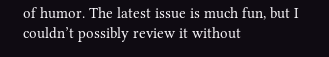of humor. The latest issue is much fun, but I couldn’t possibly review it without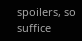spoilers, so suffice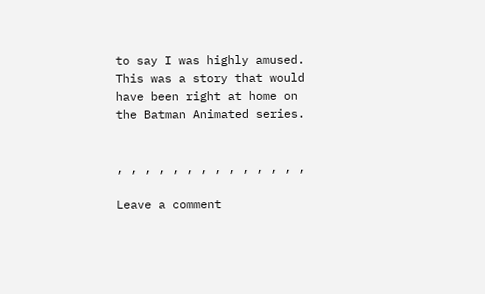to say I was highly amused. This was a story that would have been right at home on the Batman Animated series.


, , , , , , , , , , , , , ,

Leave a comment